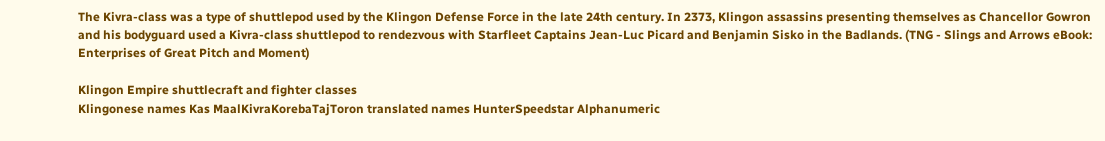The Kivra-class was a type of shuttlepod used by the Klingon Defense Force in the late 24th century. In 2373, Klingon assassins presenting themselves as Chancellor Gowron and his bodyguard used a Kivra-class shuttlepod to rendezvous with Starfleet Captains Jean-Luc Picard and Benjamin Sisko in the Badlands. (TNG - Slings and Arrows eBook: Enterprises of Great Pitch and Moment)

Klingon Empire shuttlecraft and fighter classes
Klingonese names Kas MaalKivraKorebaTajToron translated names HunterSpeedstar Alphanumeric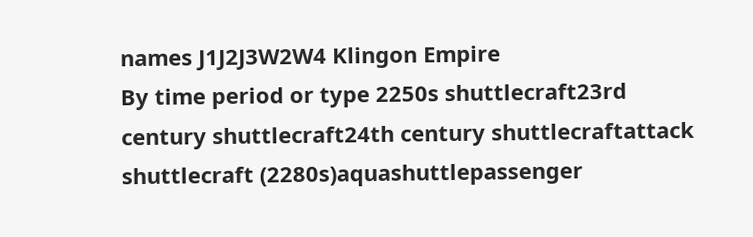names J1J2J3W2W4 Klingon Empire
By time period or type 2250s shuttlecraft23rd century shuttlecraft24th century shuttlecraftattack shuttlecraft (2280s)aquashuttlepassenger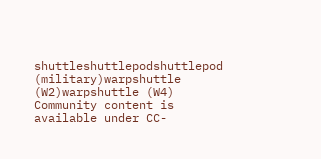shuttleshuttlepodshuttlepod (military)warpshuttle (W2)warpshuttle (W4)
Community content is available under CC-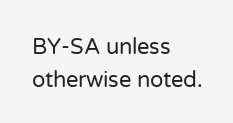BY-SA unless otherwise noted.